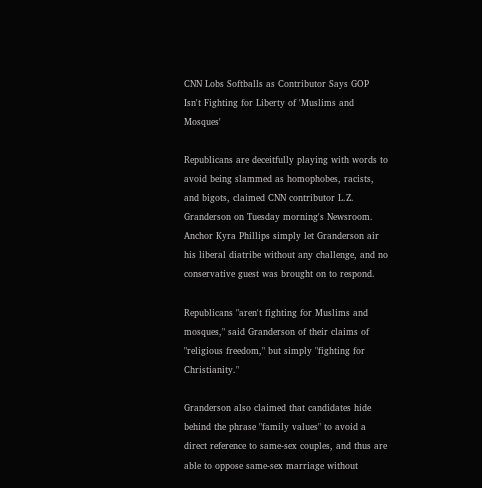CNN Lobs Softballs as Contributor Says GOP Isn't Fighting for Liberty of 'Muslims and Mosques'

Republicans are deceitfully playing with words to avoid being slammed as homophobes, racists, and bigots, claimed CNN contributor L.Z. Granderson on Tuesday morning's Newsroom. Anchor Kyra Phillips simply let Granderson air his liberal diatribe without any challenge, and no conservative guest was brought on to respond.

Republicans "aren't fighting for Muslims and mosques," said Granderson of their claims of "religious freedom," but simply "fighting for Christianity."

Granderson also claimed that candidates hide behind the phrase "family values" to avoid a direct reference to same-sex couples, and thus are able to oppose same-sex marriage without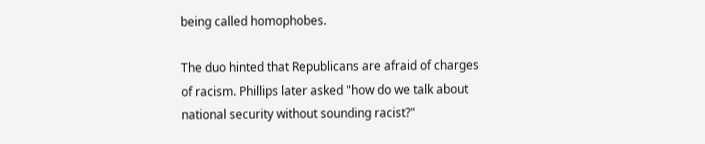being called homophobes.

The duo hinted that Republicans are afraid of charges of racism. Phillips later asked "how do we talk about national security without sounding racist?"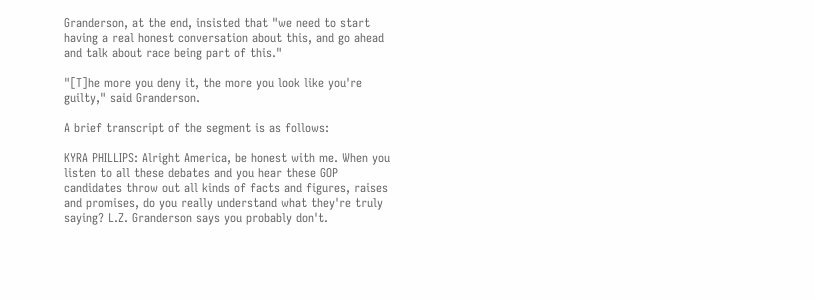Granderson, at the end, insisted that "we need to start having a real honest conversation about this, and go ahead and talk about race being part of this."

"[T]he more you deny it, the more you look like you're guilty," said Granderson.

A brief transcript of the segment is as follows:

KYRA PHILLIPS: Alright America, be honest with me. When you listen to all these debates and you hear these GOP candidates throw out all kinds of facts and figures, raises and promises, do you really understand what they're truly saying? L.Z. Granderson says you probably don't.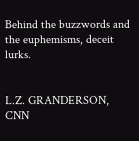Behind the buzzwords and the euphemisms, deceit lurks.


L.Z. GRANDERSON, CNN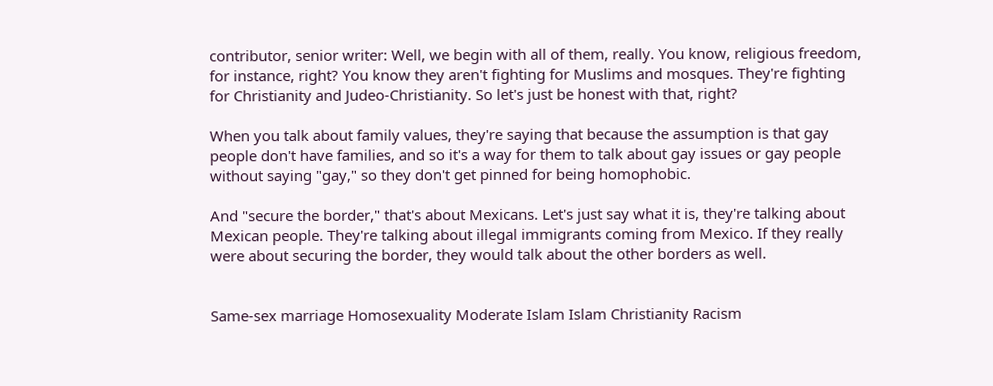contributor, senior writer: Well, we begin with all of them, really. You know, religious freedom, for instance, right? You know they aren't fighting for Muslims and mosques. They're fighting for Christianity and Judeo-Christianity. So let's just be honest with that, right?

When you talk about family values, they're saying that because the assumption is that gay people don't have families, and so it's a way for them to talk about gay issues or gay people without saying "gay," so they don't get pinned for being homophobic.

And "secure the border," that's about Mexicans. Let's just say what it is, they're talking about Mexican people. They're talking about illegal immigrants coming from Mexico. If they really were about securing the border, they would talk about the other borders as well.


Same-sex marriage Homosexuality Moderate Islam Islam Christianity Racism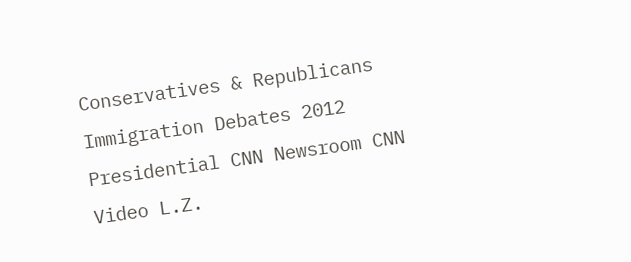Conservatives & Republicans Immigration Debates 2012 Presidential CNN Newsroom CNN Video L.Z.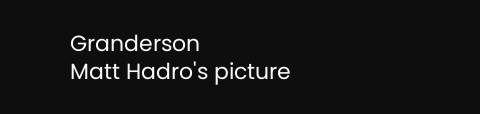Granderson
Matt Hadro's picture